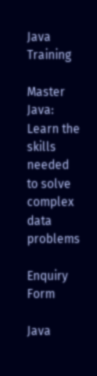Java Training

Master Java:
Learn the skills needed to solve complex data problems

Enquiry Form

Java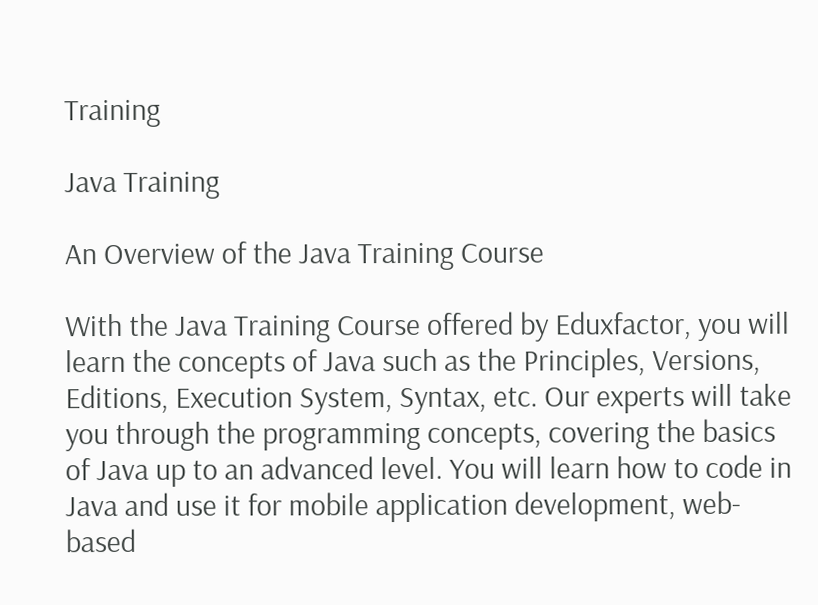Training

Java Training

An Overview of the Java Training Course

With the Java Training Course offered by Eduxfactor, you will learn the concepts of Java such as the Principles, Versions, Editions, Execution System, Syntax, etc. Our experts will take you through the programming concepts, covering the basics of Java up to an advanced level. You will learn how to code in Java and use it for mobile application development, web-based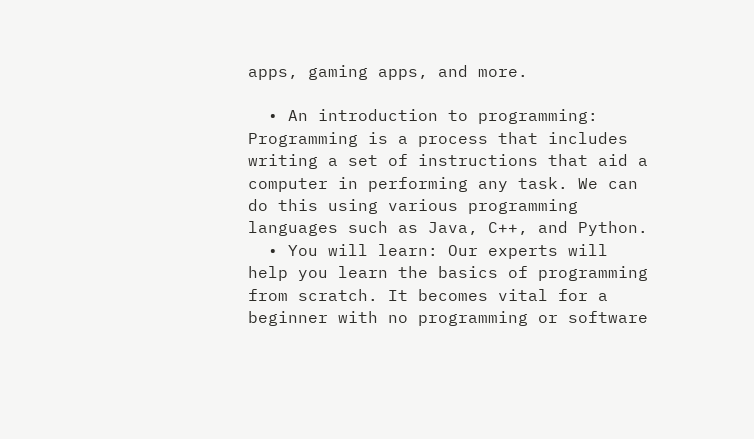apps, gaming apps, and more.

  • An introduction to programming: Programming is a process that includes writing a set of instructions that aid a computer in performing any task. We can do this using various programming languages such as Java, C++, and Python.
  • You will learn: Our experts will help you learn the basics of programming from scratch. It becomes vital for a beginner with no programming or software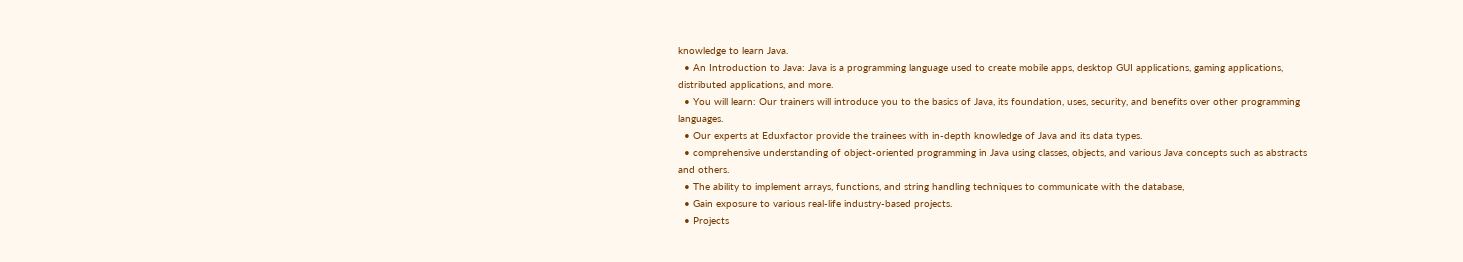knowledge to learn Java.
  • An Introduction to Java: Java is a programming language used to create mobile apps, desktop GUI applications, gaming applications, distributed applications, and more.
  • You will learn: Our trainers will introduce you to the basics of Java, its foundation, uses, security, and benefits over other programming languages.
  • Our experts at Eduxfactor provide the trainees with in-depth knowledge of Java and its data types.
  • comprehensive understanding of object-oriented programming in Java using classes, objects, and various Java concepts such as abstracts and others.
  • The ability to implement arrays, functions, and string handling techniques to communicate with the database,
  • Gain exposure to various real-life industry-based projects.
  • Projects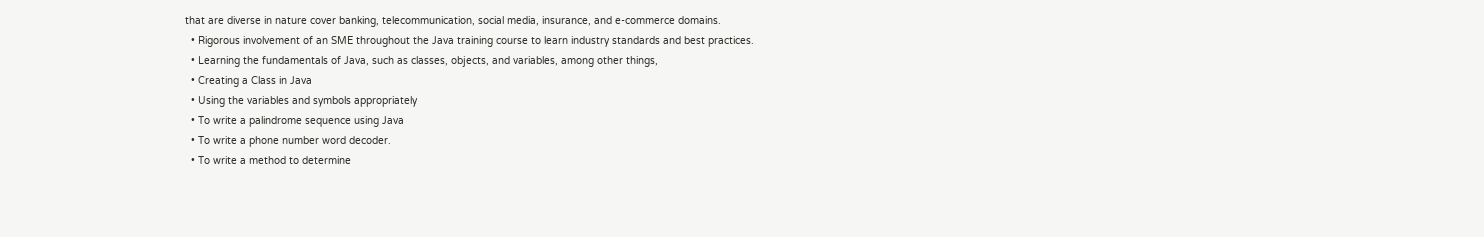that are diverse in nature cover banking, telecommunication, social media, insurance, and e-commerce domains.
  • Rigorous involvement of an SME throughout the Java training course to learn industry standards and best practices.
  • Learning the fundamentals of Java, such as classes, objects, and variables, among other things,
  • Creating a Class in Java
  • Using the variables and symbols appropriately
  • To write a palindrome sequence using Java
  • To write a phone number word decoder.
  • To write a method to determine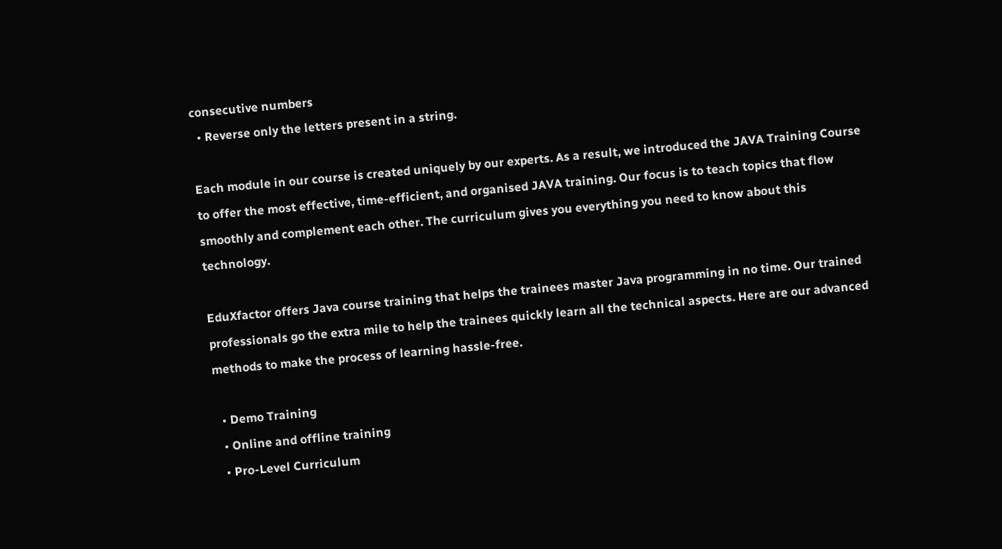consecutive numbers
  • Reverse only the letters present in a string.

Each module in our course is created uniquely by our experts. As a result, we introduced the JAVA Training Course to offer the most effective, time-efficient, and organised JAVA training. Our focus is to teach topics that flow smoothly and complement each other. The curriculum gives you everything you need to know about this technology.

EduXfactor offers Java course training that helps the trainees master Java programming in no time. Our trained professionals go the extra mile to help the trainees quickly learn all the technical aspects. Here are our advanced methods to make the process of learning hassle-free.

  • Demo Training
  • Online and offline training
  • Pro-Level Curriculum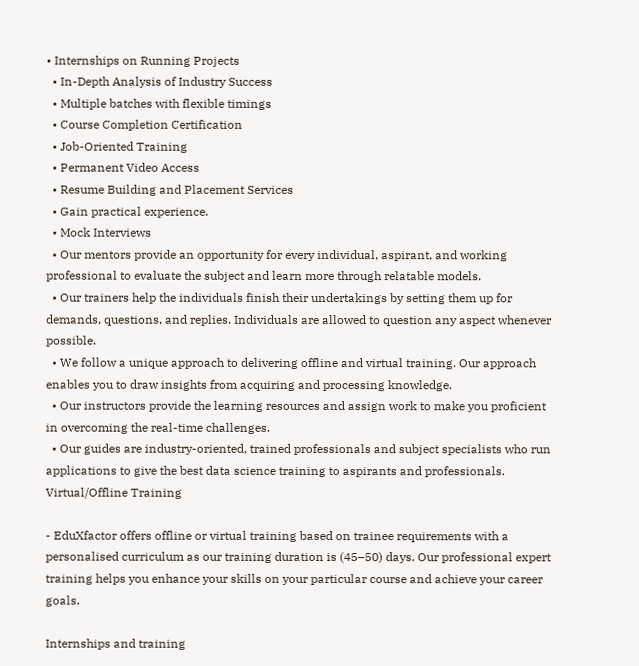• Internships on Running Projects
  • In-Depth Analysis of Industry Success
  • Multiple batches with flexible timings
  • Course Completion Certification
  • Job-Oriented Training
  • Permanent Video Access
  • Resume Building and Placement Services
  • Gain practical experience.
  • Mock Interviews
  • Our mentors provide an opportunity for every individual, aspirant, and working professional to evaluate the subject and learn more through relatable models.
  • Our trainers help the individuals finish their undertakings by setting them up for demands, questions, and replies. Individuals are allowed to question any aspect whenever possible.
  • We follow a unique approach to delivering offline and virtual training. Our approach enables you to draw insights from acquiring and processing knowledge.
  • Our instructors provide the learning resources and assign work to make you proficient in overcoming the real-time challenges.
  • Our guides are industry-oriented, trained professionals and subject specialists who run applications to give the best data science training to aspirants and professionals.
Virtual/Offline Training

- EduXfactor offers offline or virtual training based on trainee requirements with a personalised curriculum as our training duration is (45–50) days. Our professional expert training helps you enhance your skills on your particular course and achieve your career goals.

Internships and training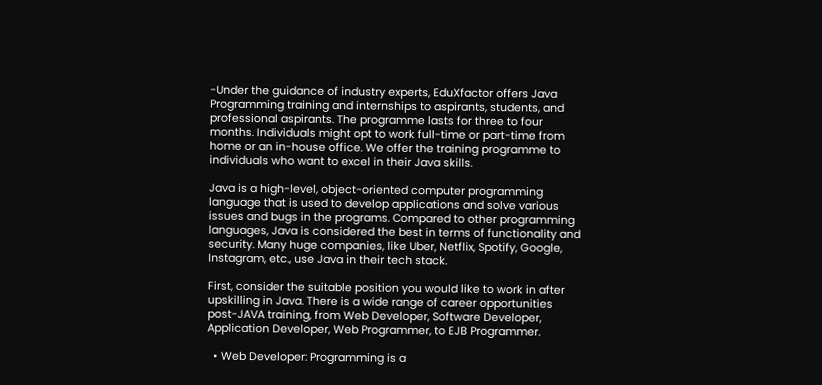-Under the guidance of industry experts, EduXfactor offers Java Programming training and internships to aspirants, students, and professional aspirants. The programme lasts for three to four months. Individuals might opt to work full-time or part-time from home or an in-house office. We offer the training programme to individuals who want to excel in their Java skills.

Java is a high-level, object-oriented computer programming language that is used to develop applications and solve various issues and bugs in the programs. Compared to other programming languages, Java is considered the best in terms of functionality and security. Many huge companies, like Uber, Netflix, Spotify, Google, Instagram, etc., use Java in their tech stack.

First, consider the suitable position you would like to work in after upskilling in Java. There is a wide range of career opportunities post-JAVA training, from Web Developer, Software Developer, Application Developer, Web Programmer, to EJB Programmer.

  • Web Developer: Programming is a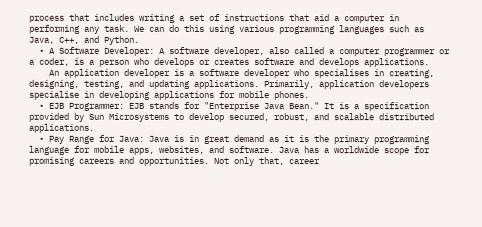process that includes writing a set of instructions that aid a computer in performing any task. We can do this using various programming languages such as Java, C++, and Python.
  • A Software Developer: A software developer, also called a computer programmer or a coder, is a person who develops or creates software and develops applications.
    An application developer is a software developer who specialises in creating, designing, testing, and updating applications. Primarily, application developers specialise in developing applications for mobile phones.
  • EJB Programmer: EJB stands for "Enterprise Java Bean." It is a specification provided by Sun Microsystems to develop secured, robust, and scalable distributed applications.
  • Pay Range for Java: Java is in great demand as it is the primary programming language for mobile apps, websites, and software. Java has a worldwide scope for promising careers and opportunities. Not only that, career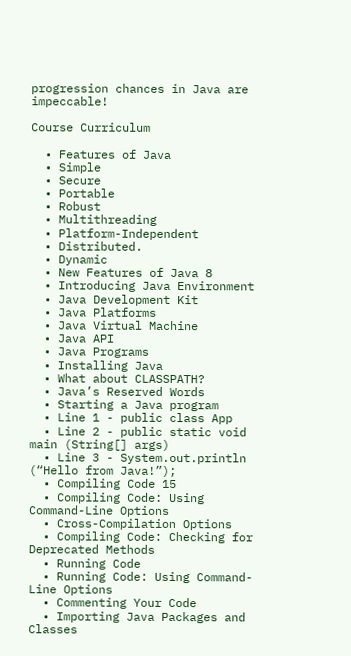progression chances in Java are impeccable!

Course Curriculum

  • Features of Java
  • Simple
  • Secure
  • Portable
  • Robust
  • Multithreading
  • Platform-Independent
  • Distributed.
  • Dynamic
  • New Features of Java 8
  • Introducing Java Environment
  • Java Development Kit
  • Java Platforms
  • Java Virtual Machine
  • Java API
  • Java Programs
  • Installing Java
  • What about CLASSPATH?
  • Java’s Reserved Words
  • Starting a Java program
  • Line 1 - public class App
  • Line 2 - public static void main (String[] args)
  • Line 3 - System.out.println (“Hello from Java!”);
  • Compiling Code 15
  • Compiling Code: Using Command-Line Options
  • Cross-Compilation Options
  • Compiling Code: Checking for Deprecated Methods
  • Running Code
  • Running Code: Using Command-Line Options
  • Commenting Your Code
  • Importing Java Packages and Classes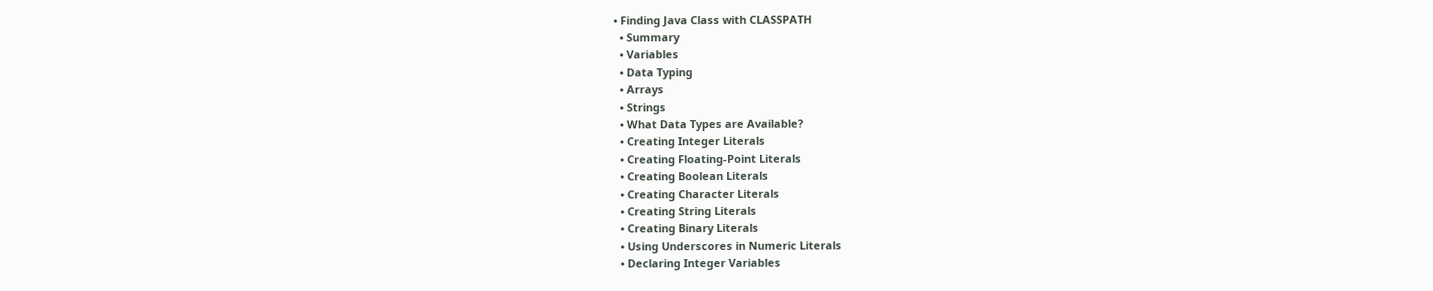• Finding Java Class with CLASSPATH
  • Summary
  • Variables
  • Data Typing
  • Arrays
  • Strings
  • What Data Types are Available?
  • Creating Integer Literals
  • Creating Floating-Point Literals
  • Creating Boolean Literals
  • Creating Character Literals
  • Creating String Literals
  • Creating Binary Literals
  • Using Underscores in Numeric Literals
  • Declaring Integer Variables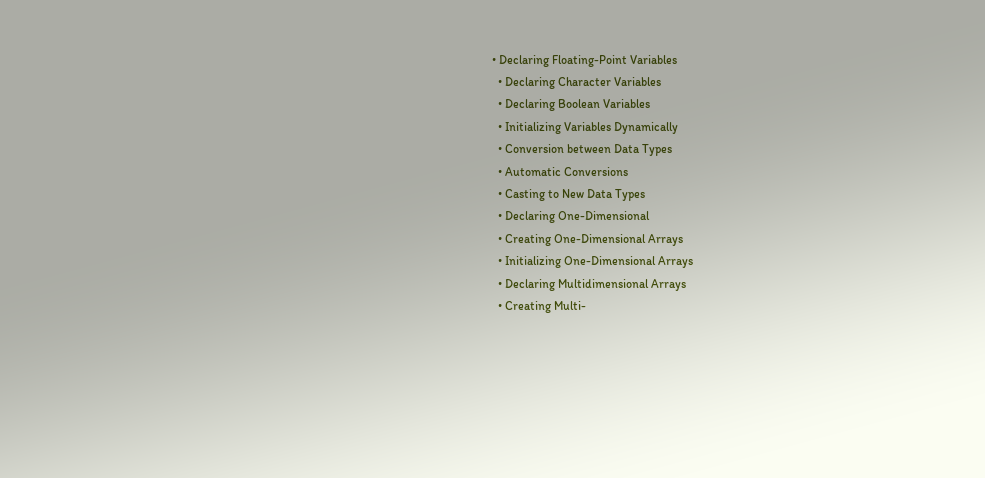• Declaring Floating-Point Variables
  • Declaring Character Variables
  • Declaring Boolean Variables
  • Initializing Variables Dynamically
  • Conversion between Data Types
  • Automatic Conversions
  • Casting to New Data Types
  • Declaring One-Dimensional
  • Creating One-Dimensional Arrays
  • Initializing One-Dimensional Arrays
  • Declaring Multidimensional Arrays
  • Creating Multi-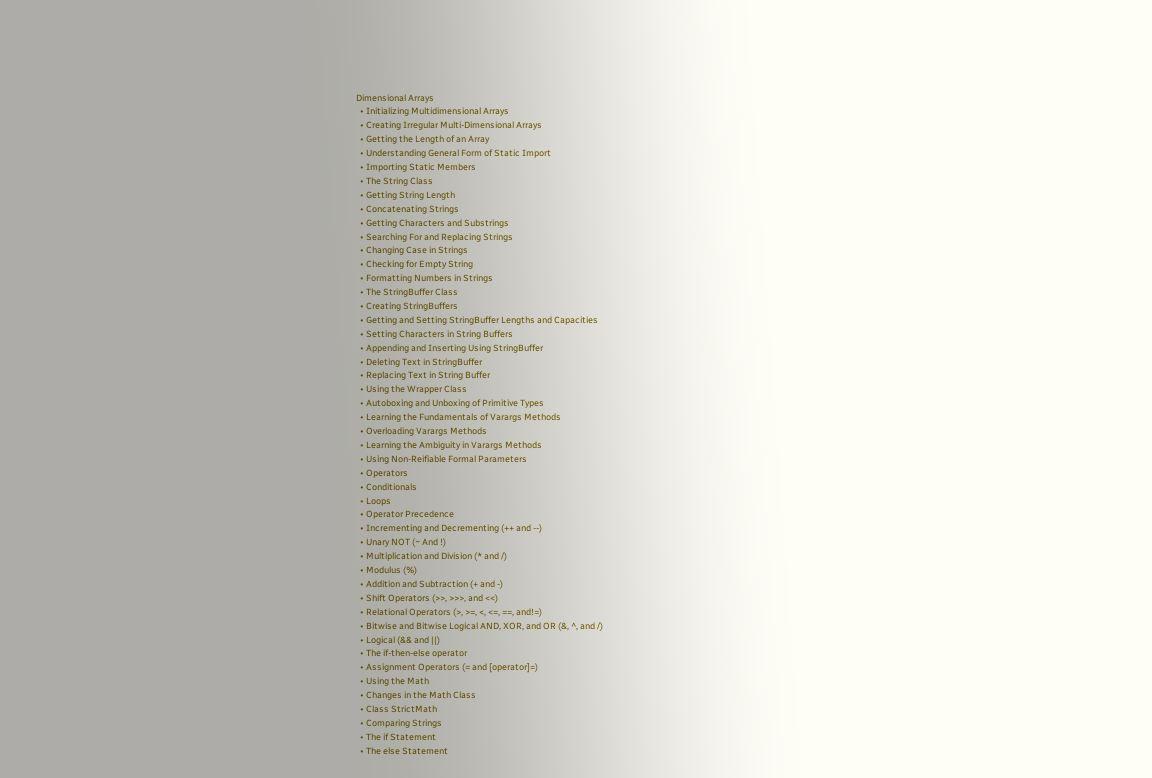Dimensional Arrays
  • Initializing Multidimensional Arrays
  • Creating Irregular Multi-Dimensional Arrays
  • Getting the Length of an Array
  • Understanding General Form of Static Import
  • Importing Static Members
  • The String Class
  • Getting String Length
  • Concatenating Strings
  • Getting Characters and Substrings
  • Searching For and Replacing Strings
  • Changing Case in Strings
  • Checking for Empty String
  • Formatting Numbers in Strings
  • The StringBuffer Class
  • Creating StringBuffers
  • Getting and Setting StringBuffer Lengths and Capacities
  • Setting Characters in String Buffers
  • Appending and Inserting Using StringBuffer
  • Deleting Text in StringBuffer
  • Replacing Text in String Buffer
  • Using the Wrapper Class
  • Autoboxing and Unboxing of Primitive Types
  • Learning the Fundamentals of Varargs Methods
  • Overloading Varargs Methods
  • Learning the Ambiguity in Varargs Methods
  • Using Non-Reifiable Formal Parameters
  • Operators
  • Conditionals
  • Loops
  • Operator Precedence
  • Incrementing and Decrementing (++ and --)
  • Unary NOT (~ And !)
  • Multiplication and Division (* and /)
  • Modulus (%)
  • Addition and Subtraction (+ and -)
  • Shift Operators (>>, >>>, and <<)
  • Relational Operators (>, >=, <, <=, ==, and!=)
  • Bitwise and Bitwise Logical AND, XOR, and OR (&, ^, and /)
  • Logical (&& and ||)
  • The if-then-else operator
  • Assignment Operators (= and [operator]=)
  • Using the Math
  • Changes in the Math Class
  • Class StrictMath
  • Comparing Strings
  • The if Statement
  • The else Statement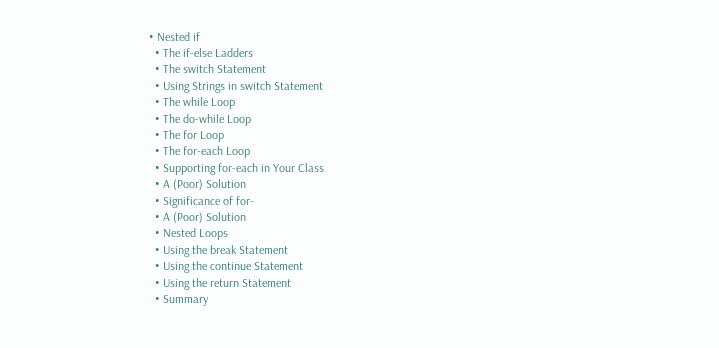• Nested if
  • The if-else Ladders
  • The switch Statement
  • Using Strings in switch Statement
  • The while Loop
  • The do-while Loop
  • The for Loop
  • The for-each Loop
  • Supporting for-each in Your Class
  • A (Poor) Solution
  • Significance of for-
  • A (Poor) Solution
  • Nested Loops
  • Using the break Statement
  • Using the continue Statement
  • Using the return Statement
  • Summary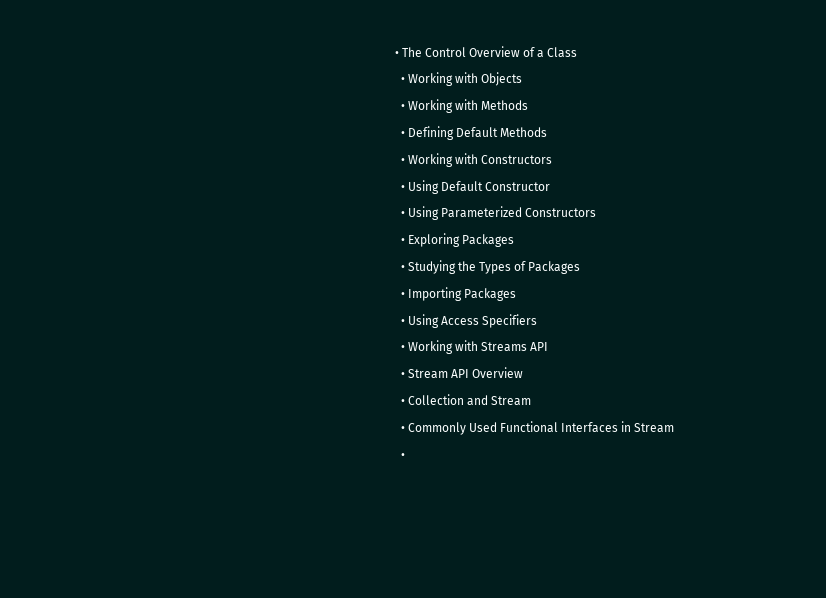• The Control Overview of a Class
  • Working with Objects
  • Working with Methods
  • Defining Default Methods
  • Working with Constructors
  • Using Default Constructor
  • Using Parameterized Constructors
  • Exploring Packages
  • Studying the Types of Packages
  • Importing Packages
  • Using Access Specifiers
  • Working with Streams API
  • Stream API Overview
  • Collection and Stream
  • Commonly Used Functional Interfaces in Stream
  •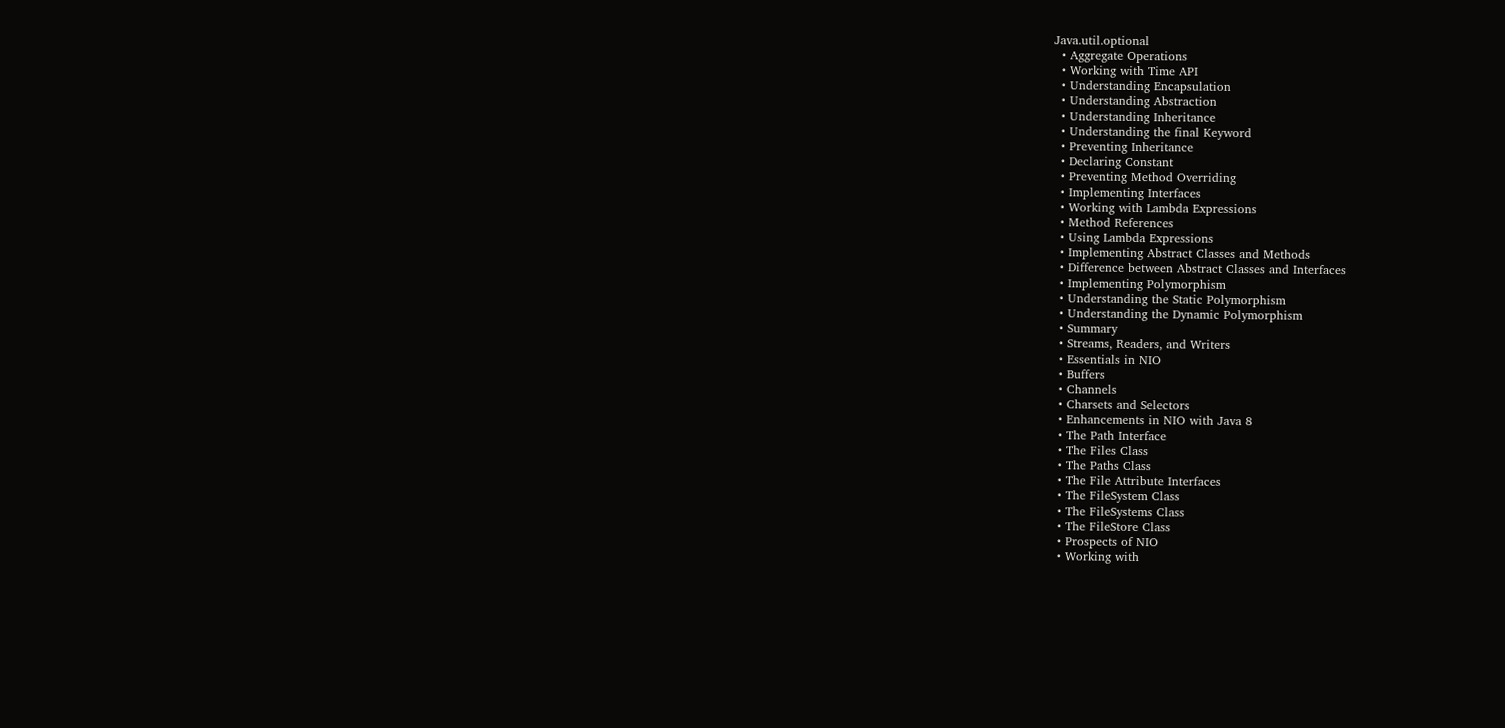Java.util.optional
  • Aggregate Operations
  • Working with Time API
  • Understanding Encapsulation
  • Understanding Abstraction
  • Understanding Inheritance
  • Understanding the final Keyword
  • Preventing Inheritance
  • Declaring Constant
  • Preventing Method Overriding
  • Implementing Interfaces
  • Working with Lambda Expressions
  • Method References
  • Using Lambda Expressions
  • Implementing Abstract Classes and Methods
  • Difference between Abstract Classes and Interfaces
  • Implementing Polymorphism
  • Understanding the Static Polymorphism
  • Understanding the Dynamic Polymorphism
  • Summary
  • Streams, Readers, and Writers
  • Essentials in NIO
  • Buffers
  • Channels
  • Charsets and Selectors
  • Enhancements in NIO with Java 8
  • The Path Interface
  • The Files Class
  • The Paths Class
  • The File Attribute Interfaces
  • The FileSystem Class
  • The FileSystems Class
  • The FileStore Class
  • Prospects of NIO
  • Working with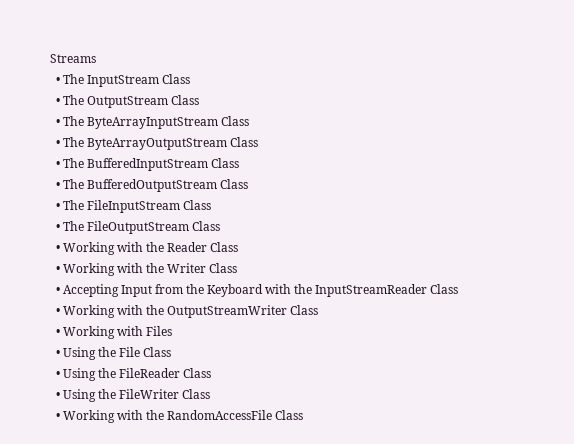Streams
  • The InputStream Class
  • The OutputStream Class
  • The ByteArrayInputStream Class
  • The ByteArrayOutputStream Class
  • The BufferedInputStream Class
  • The BufferedOutputStream Class
  • The FileInputStream Class
  • The FileOutputStream Class
  • Working with the Reader Class
  • Working with the Writer Class
  • Accepting Input from the Keyboard with the InputStreamReader Class
  • Working with the OutputStreamWriter Class
  • Working with Files
  • Using the File Class
  • Using the FileReader Class
  • Using the FileWriter Class
  • Working with the RandomAccessFile Class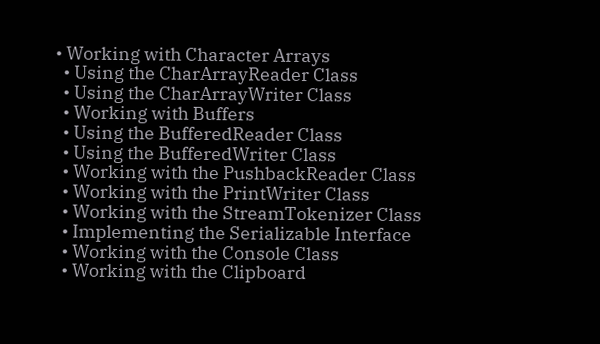• Working with Character Arrays
  • Using the CharArrayReader Class
  • Using the CharArrayWriter Class
  • Working with Buffers
  • Using the BufferedReader Class
  • Using the BufferedWriter Class
  • Working with the PushbackReader Class
  • Working with the PrintWriter Class
  • Working with the StreamTokenizer Class
  • Implementing the Serializable Interface
  • Working with the Console Class
  • Working with the Clipboard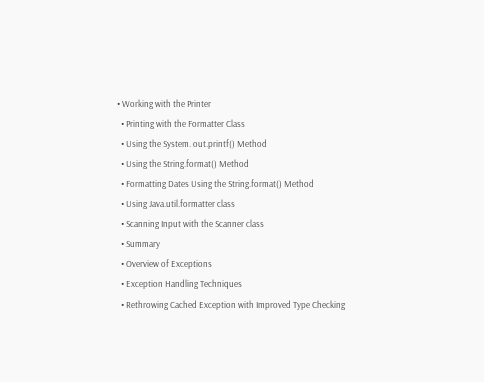• Working with the Printer
  • Printing with the Formatter Class
  • Using the System. out.printf() Method
  • Using the String.format() Method
  • Formatting Dates Using the String.format() Method
  • Using Java.util.formatter class
  • Scanning Input with the Scanner class
  • Summary
  • Overview of Exceptions
  • Exception Handling Techniques
  • Rethrowing Cached Exception with Improved Type Checking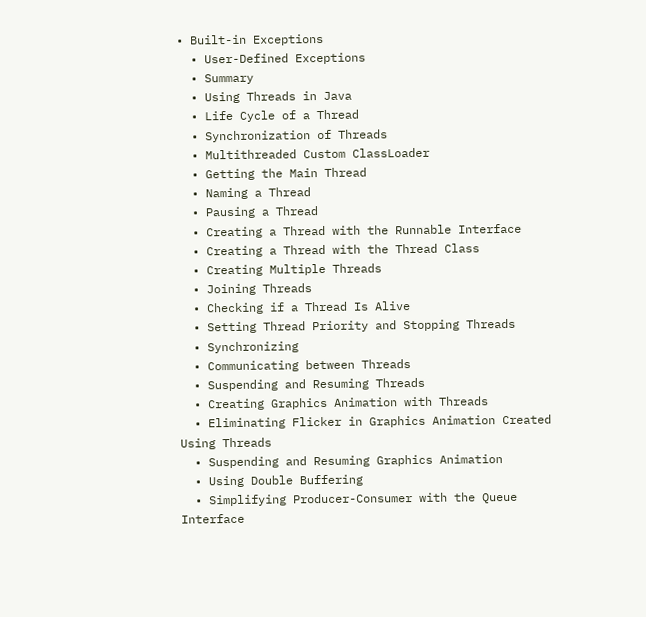• Built-in Exceptions
  • User-Defined Exceptions
  • Summary
  • Using Threads in Java
  • Life Cycle of a Thread
  • Synchronization of Threads
  • Multithreaded Custom ClassLoader
  • Getting the Main Thread
  • Naming a Thread
  • Pausing a Thread
  • Creating a Thread with the Runnable Interface
  • Creating a Thread with the Thread Class
  • Creating Multiple Threads
  • Joining Threads
  • Checking if a Thread Is Alive
  • Setting Thread Priority and Stopping Threads
  • Synchronizing
  • Communicating between Threads
  • Suspending and Resuming Threads
  • Creating Graphics Animation with Threads
  • Eliminating Flicker in Graphics Animation Created Using Threads
  • Suspending and Resuming Graphics Animation
  • Using Double Buffering
  • Simplifying Producer-Consumer with the Queue Interface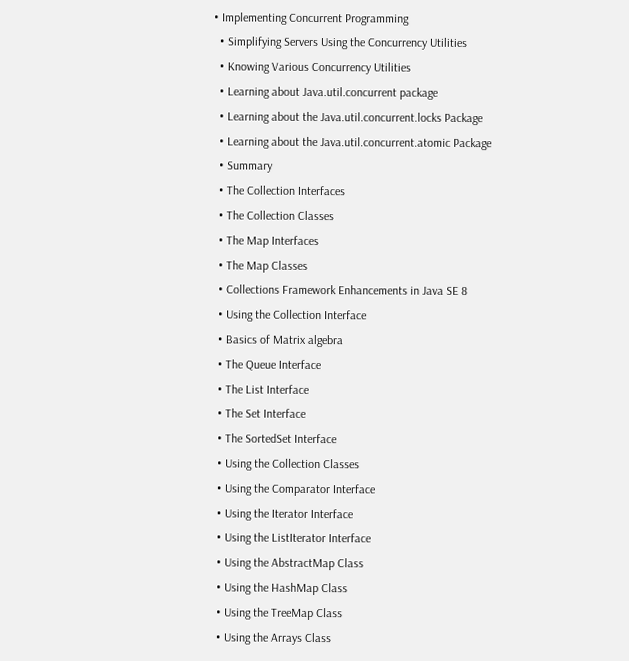• Implementing Concurrent Programming
  • Simplifying Servers Using the Concurrency Utilities
  • Knowing Various Concurrency Utilities
  • Learning about Java.util.concurrent package
  • Learning about the Java.util.concurrent.locks Package
  • Learning about the Java.util.concurrent.atomic Package
  • Summary
  • The Collection Interfaces
  • The Collection Classes
  • The Map Interfaces
  • The Map Classes
  • Collections Framework Enhancements in Java SE 8
  • Using the Collection Interface
  • Basics of Matrix algebra
  • The Queue Interface
  • The List Interface
  • The Set Interface
  • The SortedSet Interface
  • Using the Collection Classes
  • Using the Comparator Interface
  • Using the Iterator Interface
  • Using the ListIterator Interface
  • Using the AbstractMap Class
  • Using the HashMap Class
  • Using the TreeMap Class
  • Using the Arrays Class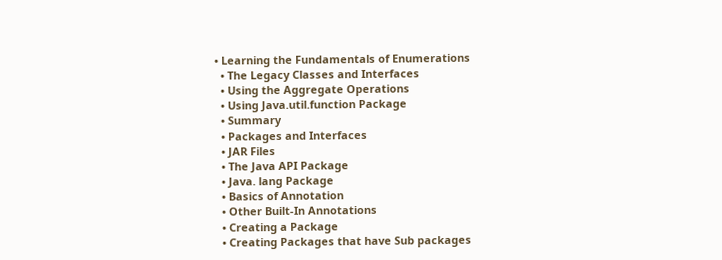• Learning the Fundamentals of Enumerations
  • The Legacy Classes and Interfaces
  • Using the Aggregate Operations
  • Using Java.util.function Package
  • Summary
  • Packages and Interfaces
  • JAR Files
  • The Java API Package
  • Java. lang Package
  • Basics of Annotation
  • Other Built-In Annotations
  • Creating a Package
  • Creating Packages that have Sub packages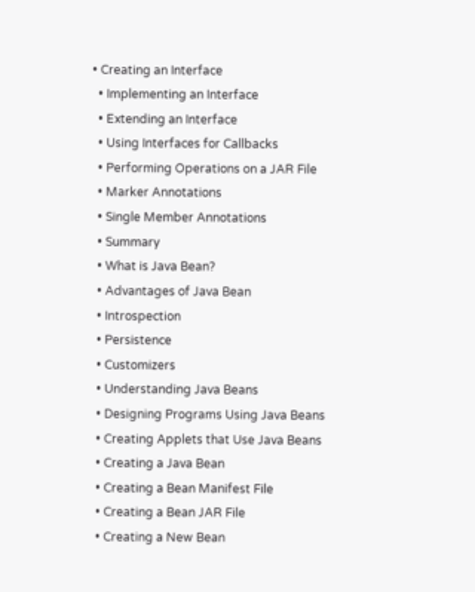• Creating an Interface
  • Implementing an Interface
  • Extending an Interface
  • Using Interfaces for Callbacks
  • Performing Operations on a JAR File
  • Marker Annotations
  • Single Member Annotations
  • Summary
  • What is Java Bean?
  • Advantages of Java Bean
  • Introspection
  • Persistence
  • Customizers
  • Understanding Java Beans
  • Designing Programs Using Java Beans
  • Creating Applets that Use Java Beans
  • Creating a Java Bean
  • Creating a Bean Manifest File
  • Creating a Bean JAR File
  • Creating a New Bean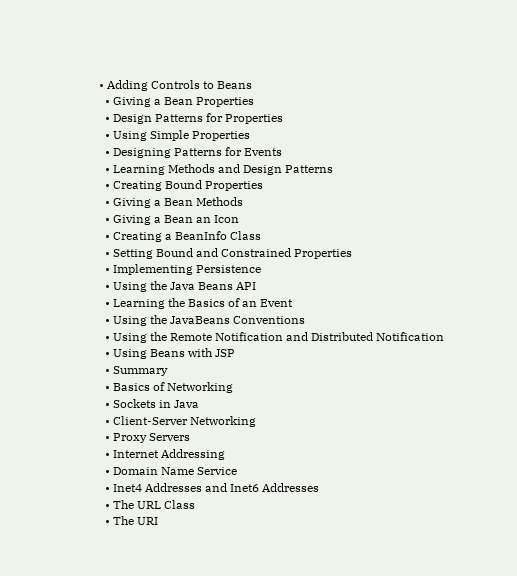• Adding Controls to Beans
  • Giving a Bean Properties
  • Design Patterns for Properties
  • Using Simple Properties
  • Designing Patterns for Events
  • Learning Methods and Design Patterns
  • Creating Bound Properties
  • Giving a Bean Methods
  • Giving a Bean an Icon
  • Creating a BeanInfo Class
  • Setting Bound and Constrained Properties
  • Implementing Persistence
  • Using the Java Beans API
  • Learning the Basics of an Event
  • Using the JavaBeans Conventions
  • Using the Remote Notification and Distributed Notification
  • Using Beans with JSP
  • Summary
  • Basics of Networking
  • Sockets in Java
  • Client-Server Networking
  • Proxy Servers
  • Internet Addressing
  • Domain Name Service
  • Inet4 Addresses and Inet6 Addresses
  • The URL Class
  • The URI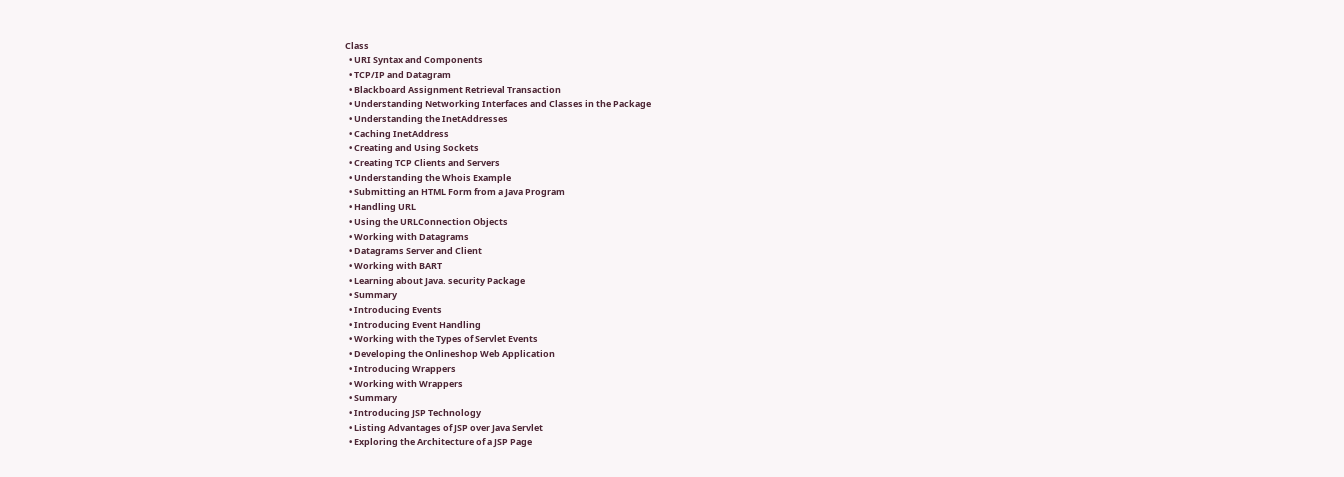Class
  • URI Syntax and Components
  • TCP/IP and Datagram
  • Blackboard Assignment Retrieval Transaction
  • Understanding Networking Interfaces and Classes in the Package
  • Understanding the InetAddresses
  • Caching InetAddress
  • Creating and Using Sockets
  • Creating TCP Clients and Servers
  • Understanding the Whois Example
  • Submitting an HTML Form from a Java Program
  • Handling URL
  • Using the URLConnection Objects
  • Working with Datagrams
  • Datagrams Server and Client
  • Working with BART
  • Learning about Java. security Package
  • Summary
  • Introducing Events
  • Introducing Event Handling
  • Working with the Types of Servlet Events
  • Developing the Onlineshop Web Application
  • Introducing Wrappers
  • Working with Wrappers
  • Summary
  • Introducing JSP Technology
  • Listing Advantages of JSP over Java Servlet
  • Exploring the Architecture of a JSP Page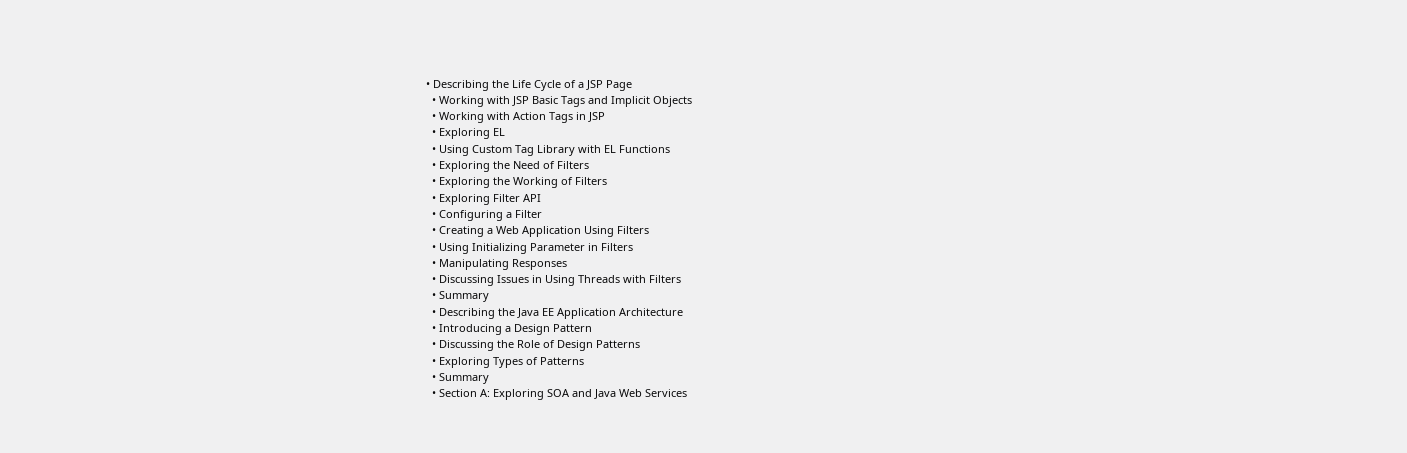• Describing the Life Cycle of a JSP Page
  • Working with JSP Basic Tags and Implicit Objects
  • Working with Action Tags in JSP
  • Exploring EL
  • Using Custom Tag Library with EL Functions
  • Exploring the Need of Filters
  • Exploring the Working of Filters
  • Exploring Filter API
  • Configuring a Filter
  • Creating a Web Application Using Filters
  • Using Initializing Parameter in Filters
  • Manipulating Responses
  • Discussing Issues in Using Threads with Filters
  • Summary
  • Describing the Java EE Application Architecture
  • Introducing a Design Pattern
  • Discussing the Role of Design Patterns
  • Exploring Types of Patterns
  • Summary
  • Section A: Exploring SOA and Java Web Services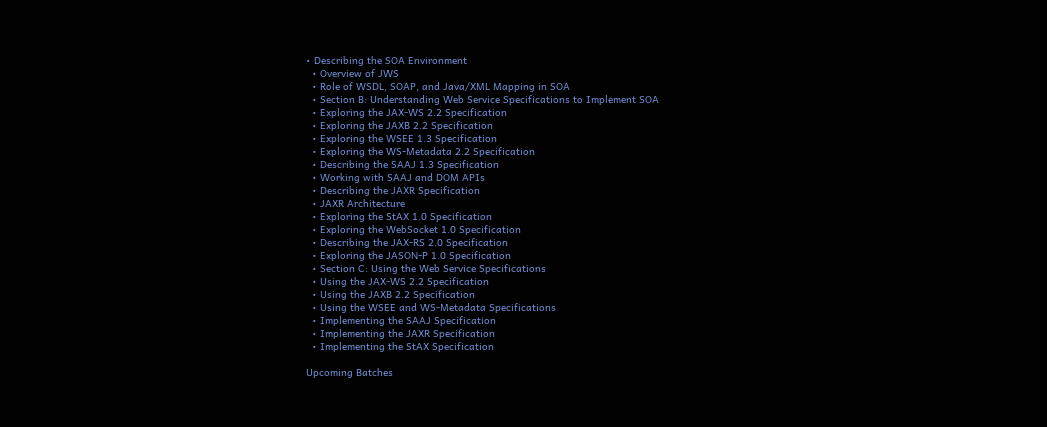• Describing the SOA Environment
  • Overview of JWS
  • Role of WSDL, SOAP, and Java/XML Mapping in SOA
  • Section B: Understanding Web Service Specifications to Implement SOA
  • Exploring the JAX-WS 2.2 Specification
  • Exploring the JAXB 2.2 Specification
  • Exploring the WSEE 1.3 Specification
  • Exploring the WS-Metadata 2.2 Specification
  • Describing the SAAJ 1.3 Specification
  • Working with SAAJ and DOM APIs
  • Describing the JAXR Specification
  • JAXR Architecture
  • Exploring the StAX 1.0 Specification
  • Exploring the WebSocket 1.0 Specification
  • Describing the JAX-RS 2.0 Specification
  • Exploring the JASON-P 1.0 Specification
  • Section C: Using the Web Service Specifications
  • Using the JAX-WS 2.2 Specification
  • Using the JAXB 2.2 Specification
  • Using the WSEE and WS-Metadata Specifications
  • Implementing the SAAJ Specification
  • Implementing the JAXR Specification
  • Implementing the StAX Specification

Upcoming Batches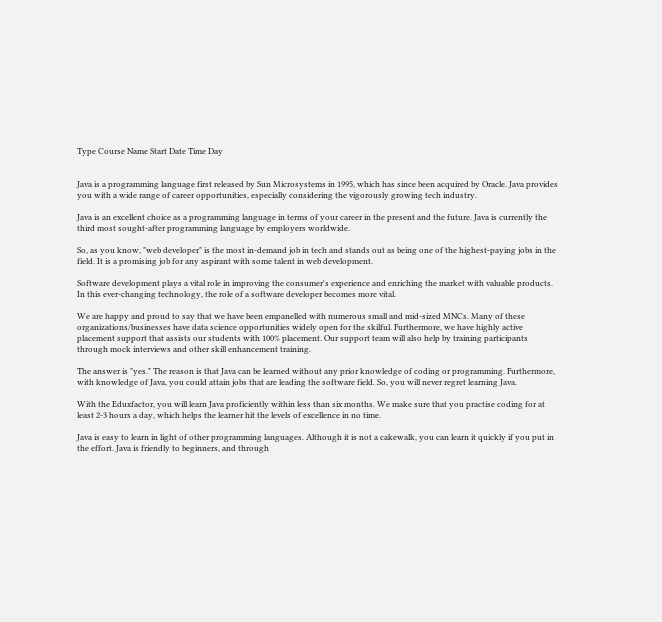Type Course Name Start Date Time Day


Java is a programming language first released by Sun Microsystems in 1995, which has since been acquired by Oracle. Java provides you with a wide range of career opportunities, especially considering the vigorously growing tech industry.

Java is an excellent choice as a programming language in terms of your career in the present and the future. Java is currently the third most sought-after programming language by employers worldwide.

So, as you know, "web developer" is the most in-demand job in tech and stands out as being one of the highest-paying jobs in the field. It is a promising job for any aspirant with some talent in web development.

Software development plays a vital role in improving the consumer's experience and enriching the market with valuable products. In this ever-changing technology, the role of a software developer becomes more vital.

We are happy and proud to say that we have been empanelled with numerous small and mid-sized MNCs. Many of these organizations/businesses have data science opportunities widely open for the skilful. Furthermore, we have highly active placement support that assists our students with 100% placement. Our support team will also help by training participants through mock interviews and other skill enhancement training.

The answer is "yes." The reason is that Java can be learned without any prior knowledge of coding or programming. Furthermore, with knowledge of Java, you could attain jobs that are leading the software field. So, you will never regret learning Java.

With the Eduxfactor, you will learn Java proficiently within less than six months. We make sure that you practise coding for at least 2-3 hours a day, which helps the learner hit the levels of excellence in no time.

Java is easy to learn in light of other programming languages. Although it is not a cakewalk, you can learn it quickly if you put in the effort. Java is friendly to beginners, and through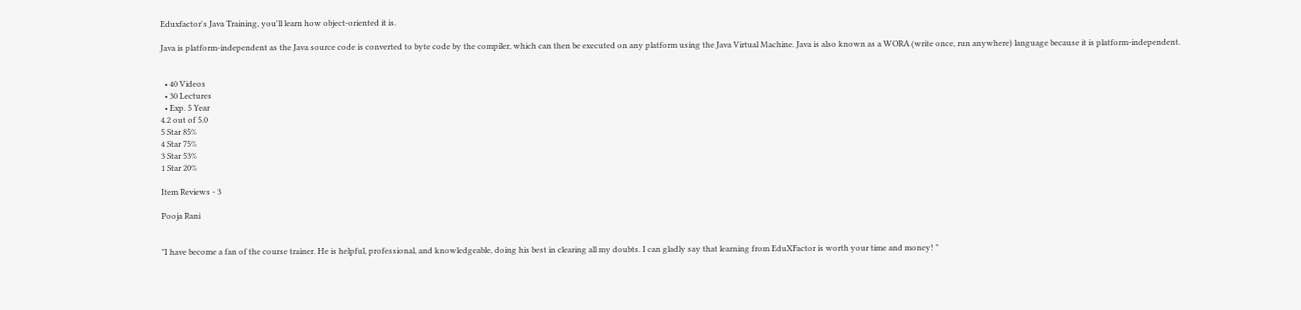Eduxfactor's Java Training, you'll learn how object-oriented it is.

Java is platform-independent as the Java source code is converted to byte code by the compiler, which can then be executed on any platform using the Java Virtual Machine. Java is also known as a WORA (write once, run anywhere) language because it is platform-independent.


  • 40 Videos
  • 30 Lectures
  • Exp. 5 Year
4.2 out of 5.0
5 Star 85%
4 Star 75%
3 Star 53%
1 Star 20%

Item Reviews - 3

Pooja Rani


"I have become a fan of the course trainer. He is helpful, professional, and knowledgeable, doing his best in clearing all my doubts. I can gladly say that learning from EduXFactor is worth your time and money! "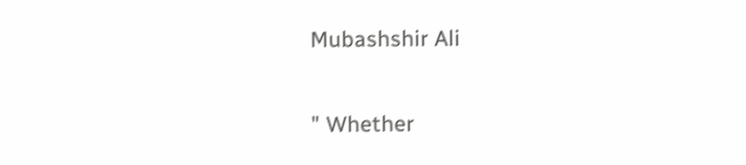Mubashshir Ali


" Whether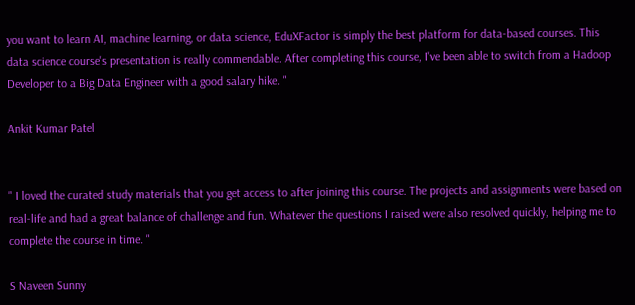you want to learn AI, machine learning, or data science, EduXFactor is simply the best platform for data-based courses. This data science course's presentation is really commendable. After completing this course, I've been able to switch from a Hadoop Developer to a Big Data Engineer with a good salary hike. "

Ankit Kumar Patel


" I loved the curated study materials that you get access to after joining this course. The projects and assignments were based on real-life and had a great balance of challenge and fun. Whatever the questions I raised were also resolved quickly, helping me to complete the course in time. "

S Naveen Sunny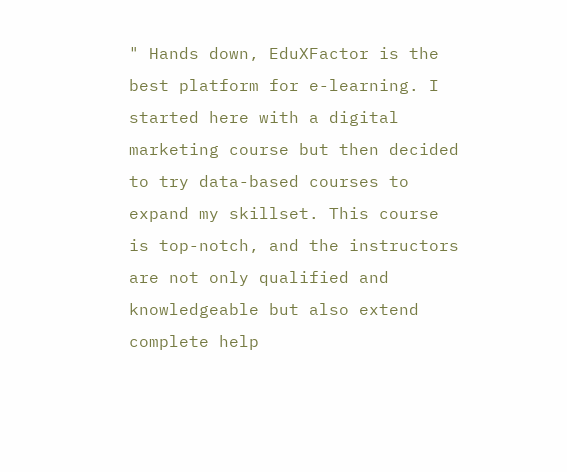" Hands down, EduXFactor is the best platform for e-learning. I started here with a digital marketing course but then decided to try data-based courses to expand my skillset. This course is top-notch, and the instructors are not only qualified and knowledgeable but also extend complete help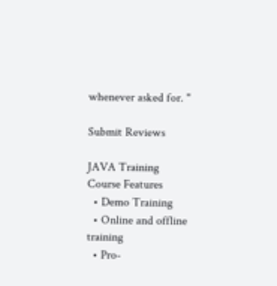whenever asked for. "

Submit Reviews

JAVA Training
Course Features
  • Demo Training
  • Online and offline training
  • Pro-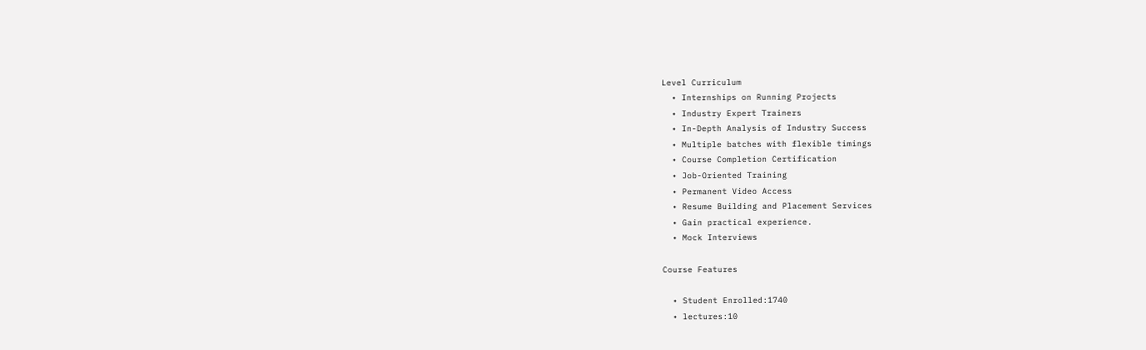Level Curriculum
  • Internships on Running Projects
  • Industry Expert Trainers
  • In-Depth Analysis of Industry Success
  • Multiple batches with flexible timings
  • Course Completion Certification
  • Job-Oriented Training
  • Permanent Video Access
  • Resume Building and Placement Services
  • Gain practical experience.
  • Mock Interviews

Course Features

  • Student Enrolled:1740
  • lectures:10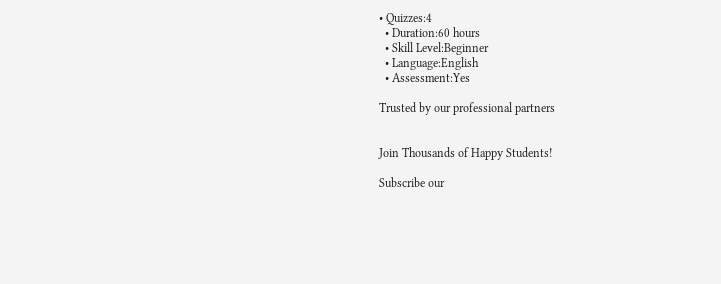• Quizzes:4
  • Duration:60 hours
  • Skill Level:Beginner
  • Language:English
  • Assessment:Yes

Trusted by our professional partners


Join Thousands of Happy Students!

Subscribe our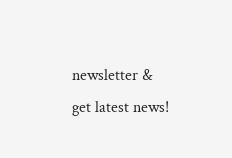newsletter & get latest news!